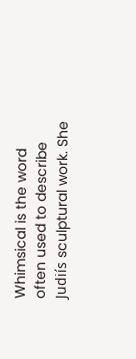Whimsical is the word often used to describe Judiís sculptural work. She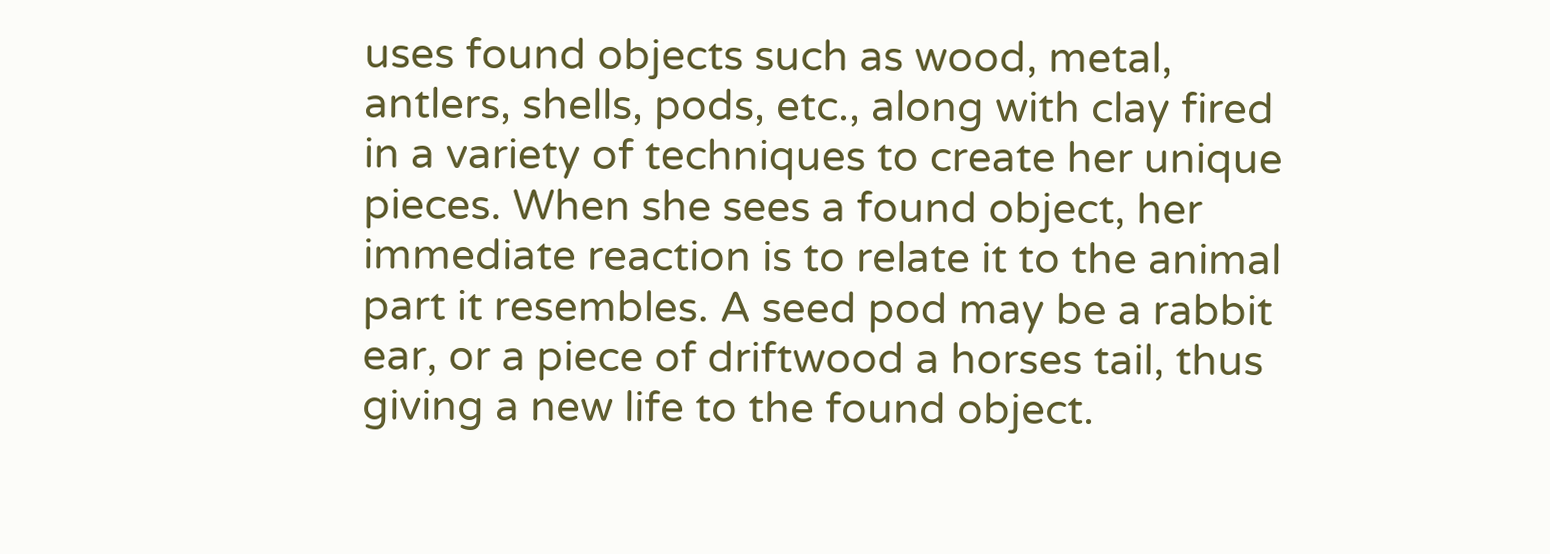uses found objects such as wood, metal, antlers, shells, pods, etc., along with clay fired in a variety of techniques to create her unique pieces. When she sees a found object, her immediate reaction is to relate it to the animal part it resembles. A seed pod may be a rabbit ear, or a piece of driftwood a horses tail, thus giving a new life to the found object.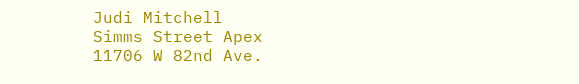Judi Mitchell
Simms Street Apex
11706 W 82nd Ave.